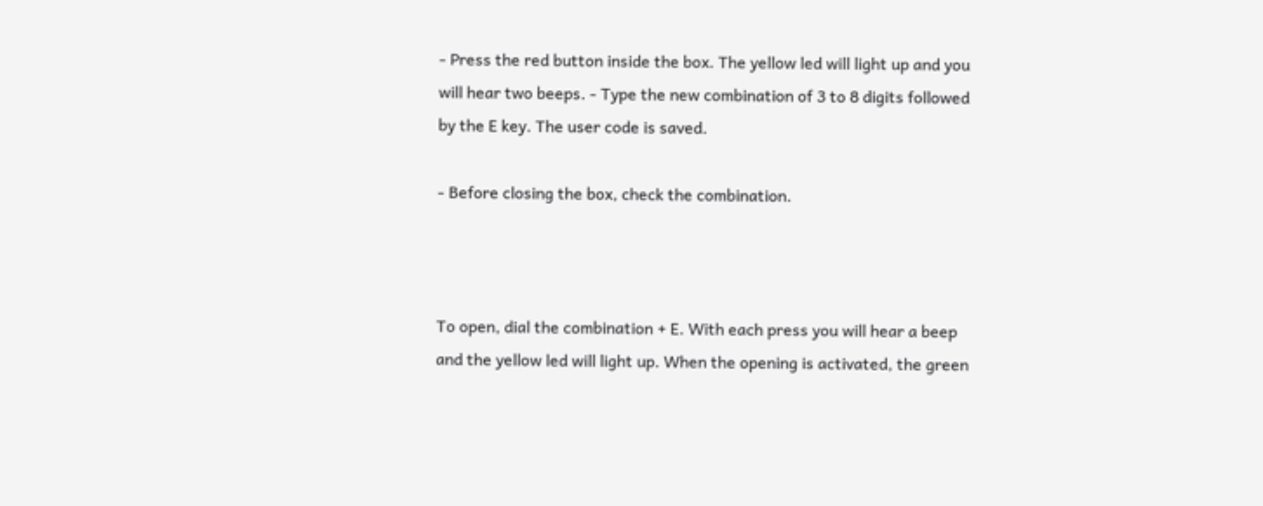- Press the red button inside the box. The yellow led will light up and you will hear two beeps. - Type the new combination of 3 to 8 digits followed by the E key. The user code is saved.

- Before closing the box, check the combination.



To open, dial the combination + E. With each press you will hear a beep and the yellow led will light up. When the opening is activated, the green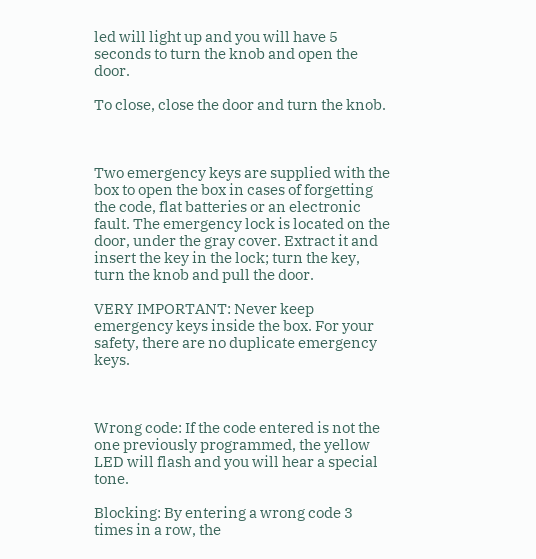led will light up and you will have 5 seconds to turn the knob and open the door.

To close, close the door and turn the knob.



Two emergency keys are supplied with the box to open the box in cases of forgetting the code, flat batteries or an electronic fault. The emergency lock is located on the door, under the gray cover. Extract it and insert the key in the lock; turn the key, turn the knob and pull the door.

VERY IMPORTANT: Never keep emergency keys inside the box. For your safety, there are no duplicate emergency keys.



Wrong code: If the code entered is not the one previously programmed, the yellow LED will flash and you will hear a special tone.

Blocking: By entering a wrong code 3 times in a row, the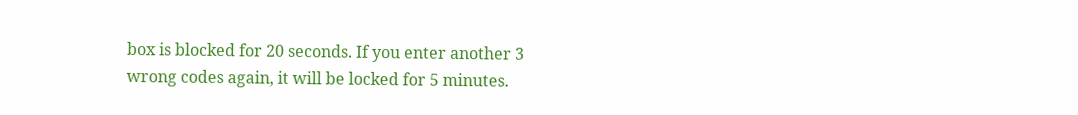box is blocked for 20 seconds. If you enter another 3 wrong codes again, it will be locked for 5 minutes.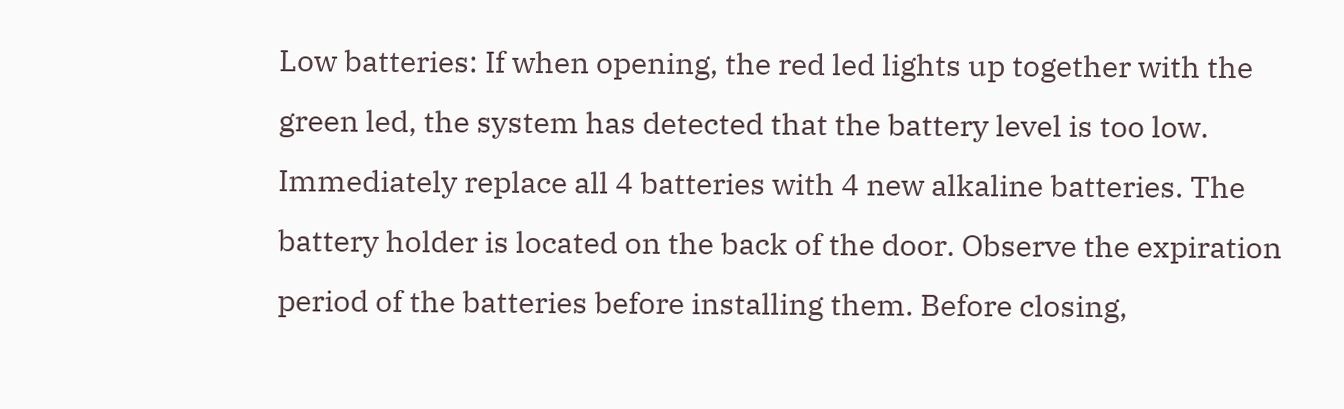Low batteries: If when opening, the red led lights up together with the green led, the system has detected that the battery level is too low. Immediately replace all 4 batteries with 4 new alkaline batteries. The battery holder is located on the back of the door. Observe the expiration period of the batteries before installing them. Before closing,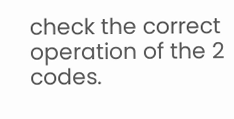check the correct operation of the 2 codes.